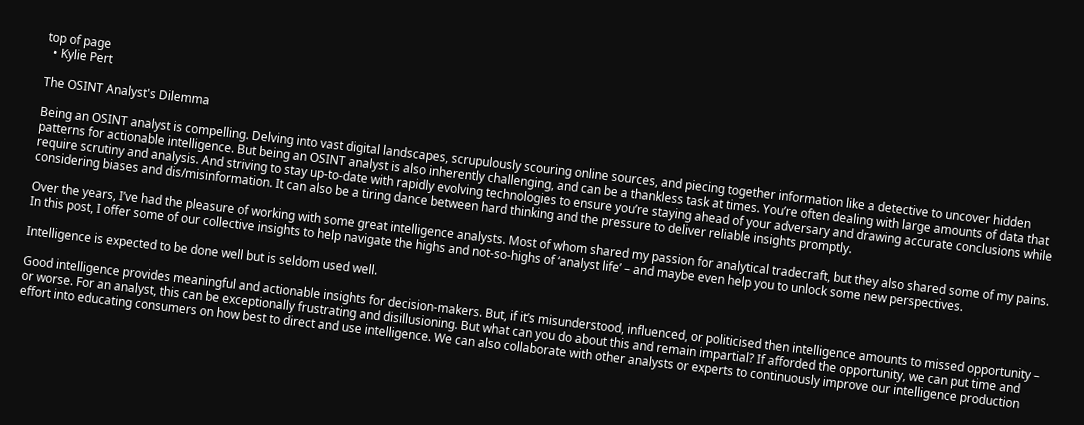top of page
  • Kylie Pert

The OSINT Analyst's Dilemma

Being an OSINT analyst is compelling. Delving into vast digital landscapes, scrupulously scouring online sources, and piecing together information like a detective to uncover hidden patterns for actionable intelligence. But being an OSINT analyst is also inherently challenging, and can be a thankless task at times. You’re often dealing with large amounts of data that require scrutiny and analysis. And striving to stay up‑to-date with rapidly evolving technologies to ensure you’re staying ahead of your adversary and drawing accurate conclusions while considering biases and dis/misinformation. It can also be a tiring dance between hard thinking and the pressure to deliver reliable insights promptly.

Over the years, I’ve had the pleasure of working with some great intelligence analysts. Most of whom shared my passion for analytical tradecraft, but they also shared some of my pains. In this post, I offer some of our collective insights to help navigate the highs and not‑so-highs of ‘analyst life’ – and maybe even help you to unlock some new perspectives.

Intelligence is expected to be done well but is seldom used well.

Good intelligence provides meaningful and actionable insights for decision-makers. But, if it’s misunderstood, influenced, or politicised then intelligence amounts to missed opportunity – or worse. For an analyst, this can be exceptionally frustrating and disillusioning. But what can you do about this and remain impartial? If afforded the opportunity, we can put time and effort into educating consumers on how best to direct and use intelligence. We can also collaborate with other analysts or experts to continuously improve our intelligence production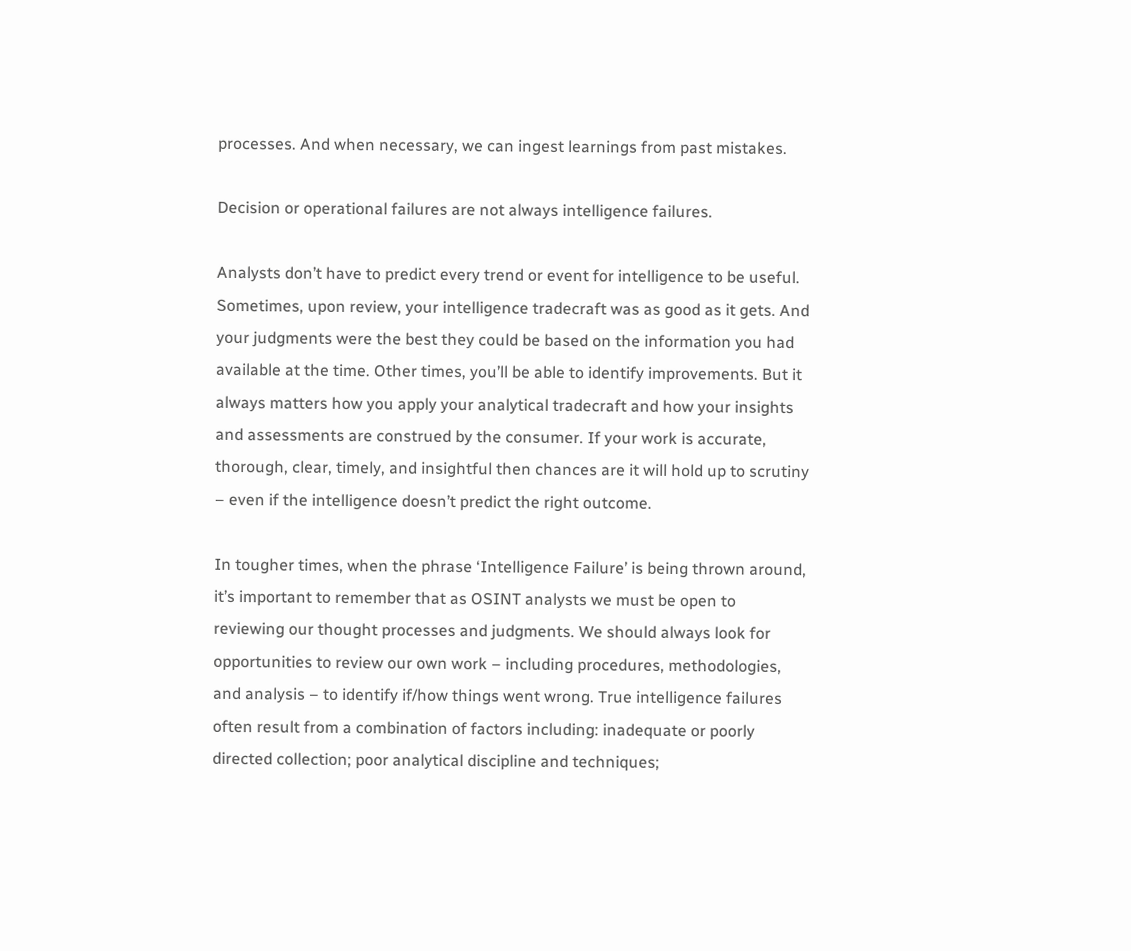processes. And when necessary, we can ingest learnings from past mistakes.

Decision or operational failures are not always intelligence failures.

Analysts don’t have to predict every trend or event for intelligence to be useful. Sometimes, upon review, your intelligence tradecraft was as good as it gets. And your judgments were the best they could be based on the information you had available at the time. Other times, you’ll be able to identify improvements. But it always matters how you apply your analytical tradecraft and how your insights and assessments are construed by the consumer. If your work is accurate, thorough, clear, timely, and insightful then chances are it will hold up to scrutiny – even if the intelligence doesn’t predict the right outcome.

In tougher times, when the phrase ‘Intelligence Failure’ is being thrown around, it’s important to remember that as OSINT analysts we must be open to reviewing our thought processes and judgments. We should always look for opportunities to review our own work – including procedures, methodologies, and analysis – to identify if/how things went wrong. True intelligence failures often result from a combination of factors including: inadequate or poorly directed collection; poor analytical discipline and techniques;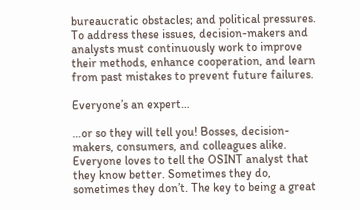bureaucratic obstacles; and political pressures. To address these issues, decision-makers and analysts must continuously work to improve their methods, enhance cooperation, and learn from past mistakes to prevent future failures.

Everyone’s an expert…

…or so they will tell you! Bosses, decision-makers, consumers, and colleagues alike. Everyone loves to tell the OSINT analyst that they know better. Sometimes they do, sometimes they don’t. The key to being a great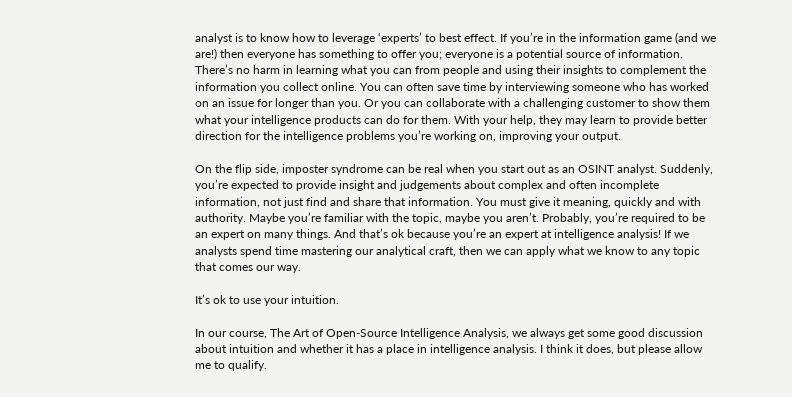analyst is to know how to leverage ‘experts’ to best effect. If you’re in the information game (and we are!) then everyone has something to offer you; everyone is a potential source of information. There’s no harm in learning what you can from people and using their insights to complement the information you collect online. You can often save time by interviewing someone who has worked on an issue for longer than you. Or you can collaborate with a challenging customer to show them what your intelligence products can do for them. With your help, they may learn to provide better direction for the intelligence problems you’re working on, improving your output.

On the flip side, imposter syndrome can be real when you start out as an OSINT analyst. Suddenly, you’re expected to provide insight and judgements about complex and often incomplete information, not just find and share that information. You must give it meaning, quickly and with authority. Maybe you’re familiar with the topic, maybe you aren’t. Probably, you’re required to be an expert on many things. And that’s ok because you’re an expert at intelligence analysis! If we analysts spend time mastering our analytical craft, then we can apply what we know to any topic that comes our way.

It’s ok to use your intuition.

In our course, The Art of Open-Source Intelligence Analysis, we always get some good discussion about intuition and whether it has a place in intelligence analysis. I think it does, but please allow me to qualify.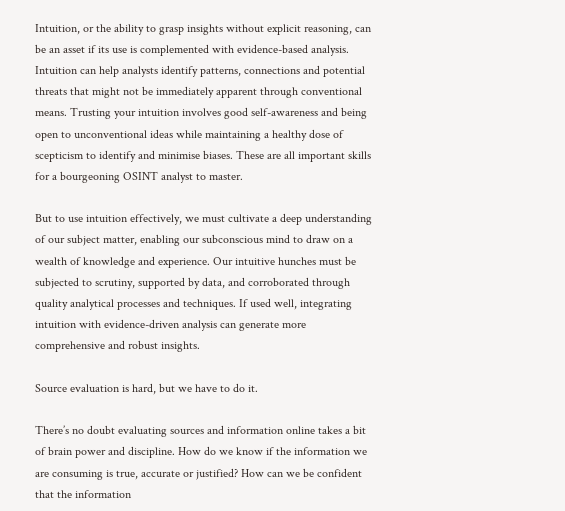Intuition, or the ability to grasp insights without explicit reasoning, can be an asset if its use is complemented with evidence-based analysis. Intuition can help analysts identify patterns, connections and potential threats that might not be immediately apparent through conventional means. Trusting your intuition involves good self-awareness and being open to unconventional ideas while maintaining a healthy dose of scepticism to identify and minimise biases. These are all important skills for a bourgeoning OSINT analyst to master.

But to use intuition effectively, we must cultivate a deep understanding of our subject matter, enabling our subconscious mind to draw on a wealth of knowledge and experience. Our intuitive hunches must be subjected to scrutiny, supported by data, and corroborated through quality analytical processes and techniques. If used well, integrating intuition with evidence-driven analysis can generate more comprehensive and robust insights.

Source evaluation is hard, but we have to do it.

There’s no doubt evaluating sources and information online takes a bit of brain power and discipline. How do we know if the information we are consuming is true, accurate or justified? How can we be confident that the information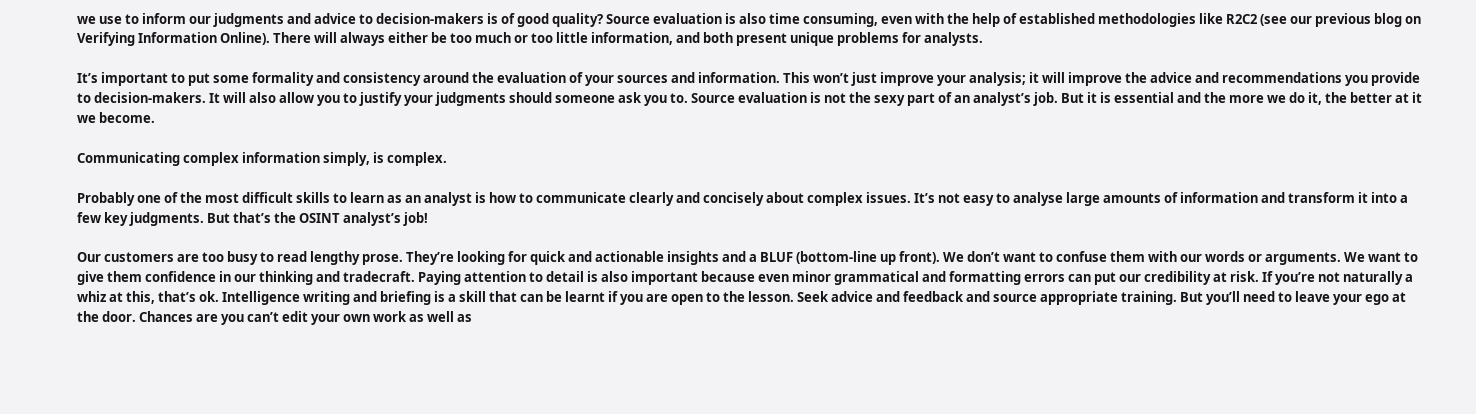we use to inform our judgments and advice to decision-makers is of good quality? Source evaluation is also time consuming, even with the help of established methodologies like R2C2 (see our previous blog on Verifying Information Online). There will always either be too much or too little information, and both present unique problems for analysts.

It’s important to put some formality and consistency around the evaluation of your sources and information. This won’t just improve your analysis; it will improve the advice and recommendations you provide to decision-makers. It will also allow you to justify your judgments should someone ask you to. Source evaluation is not the sexy part of an analyst’s job. But it is essential and the more we do it, the better at it we become.

Communicating complex information simply, is complex.

Probably one of the most difficult skills to learn as an analyst is how to communicate clearly and concisely about complex issues. It’s not easy to analyse large amounts of information and transform it into a few key judgments. But that’s the OSINT analyst’s job!

Our customers are too busy to read lengthy prose. They’re looking for quick and actionable insights and a BLUF (bottom-line up front). We don’t want to confuse them with our words or arguments. We want to give them confidence in our thinking and tradecraft. Paying attention to detail is also important because even minor grammatical and formatting errors can put our credibility at risk. If you’re not naturally a whiz at this, that’s ok. Intelligence writing and briefing is a skill that can be learnt if you are open to the lesson. Seek advice and feedback and source appropriate training. But you’ll need to leave your ego at the door. Chances are you can’t edit your own work as well as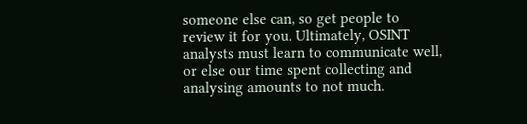someone else can, so get people to review it for you. Ultimately, OSINT analysts must learn to communicate well, or else our time spent collecting and analysing amounts to not much.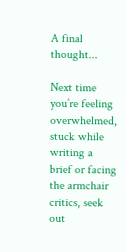A final thought...

Next time you’re feeling overwhelmed, stuck while writing a brief or facing the armchair critics, seek out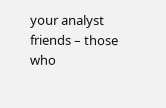your analyst friends – those who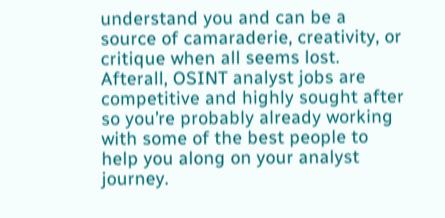understand you and can be a source of camaraderie, creativity, or critique when all seems lost. Afterall, OSINT analyst jobs are competitive and highly sought after so you’re probably already working with some of the best people to help you along on your analyst journey.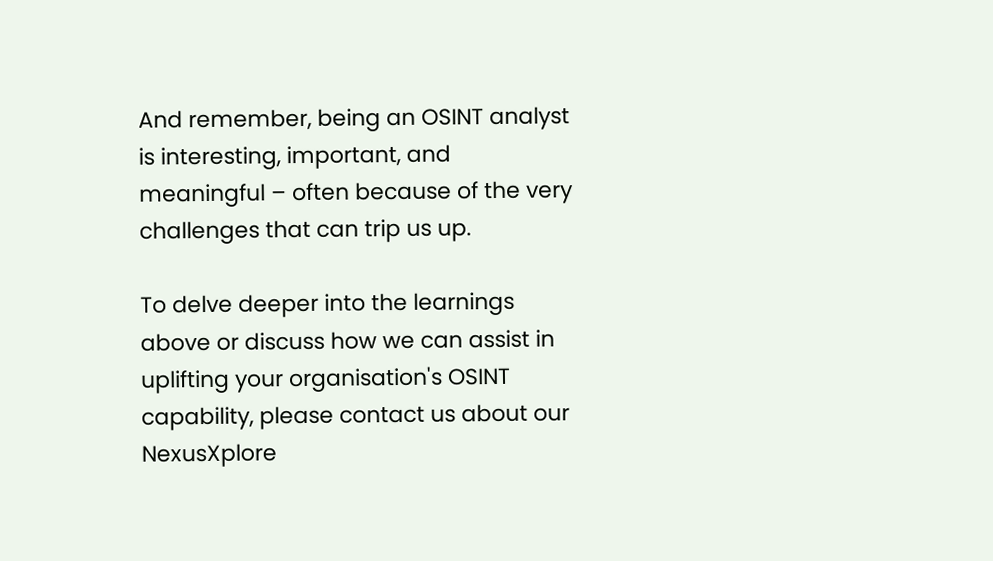And remember, being an OSINT analyst is interesting, important, and meaningful – often because of the very challenges that can trip us up.

To delve deeper into the learnings above or discuss how we can assist in uplifting your organisation's OSINT capability, please contact us about our NexusXplore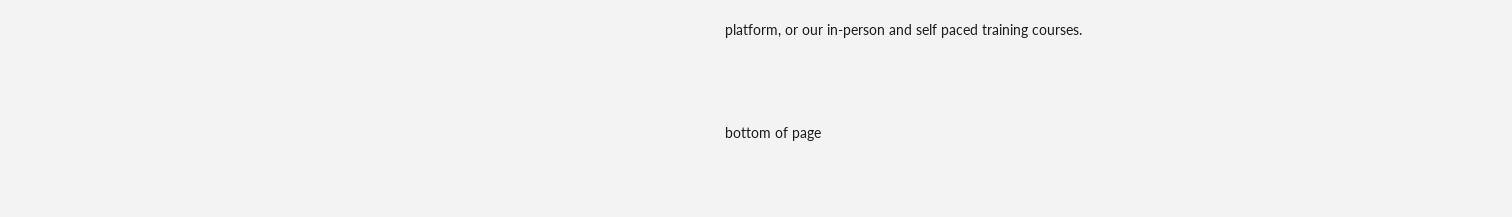platform, or our in-person and self paced training courses.



bottom of page